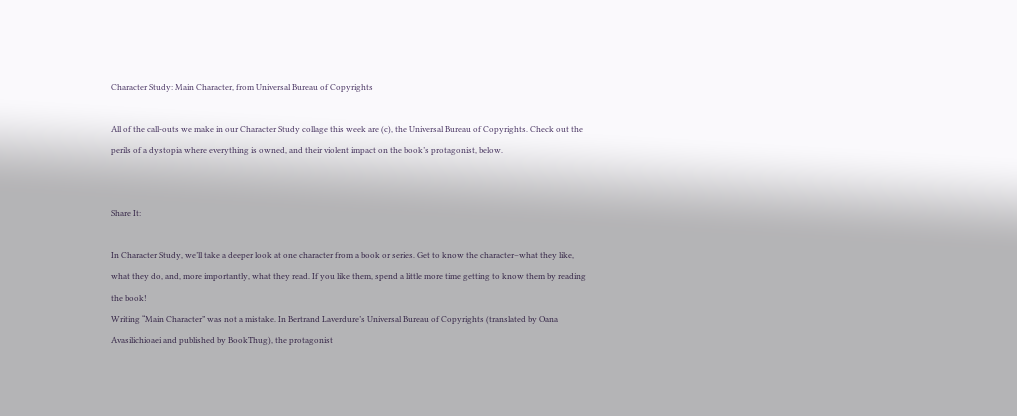Character Study: Main Character, from Universal Bureau of Copyrights

All of the call-outs we make in our Character Study collage this week are (c), the Universal Bureau of Copyrights. Check out the perils of a dystopia where everything is owned, and their violent impact on the book’s protagonist, below.


Share It:

In Character Study, we’ll take a deeper look at one character from a book or series. Get to know the character–what they like, what they do, and, more importantly, what they read. If you like them, spend a little more time getting to know them by reading the book!
Writing “Main Character” was not a mistake. In Bertrand Laverdure’s Universal Bureau of Copyrights (translated by Oana Avasilichioaei and published by BookThug), the protagonist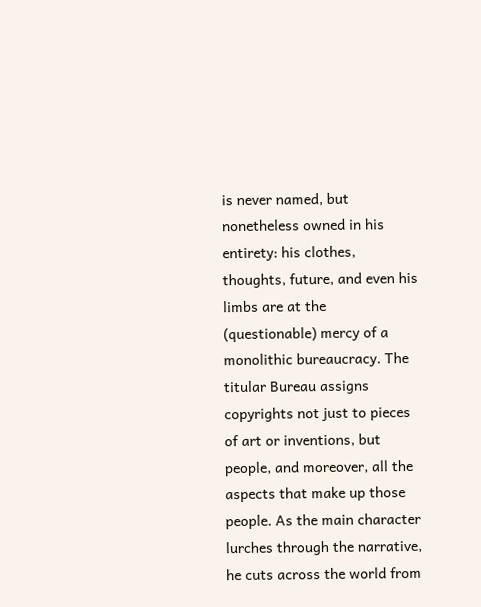is never named, but nonetheless owned in his entirety: his clothes, thoughts, future, and even his limbs are at the (questionable) mercy of a monolithic bureaucracy. The titular Bureau assigns copyrights not just to pieces of art or inventions, but people, and moreover, all the aspects that make up those people. As the main character lurches through the narrative, he cuts across the world from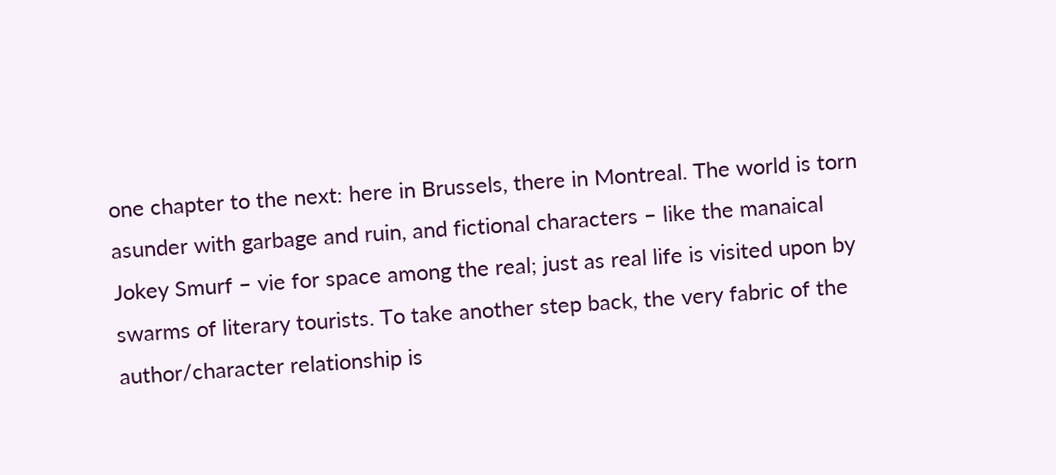one chapter to the next: here in Brussels, there in Montreal. The world is torn asunder with garbage and ruin, and fictional characters – like the manaical Jokey Smurf – vie for space among the real; just as real life is visited upon by swarms of literary tourists. To take another step back, the very fabric of the author/character relationship is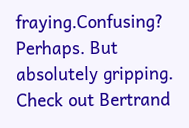fraying.Confusing? Perhaps. But absolutely gripping. Check out Bertrand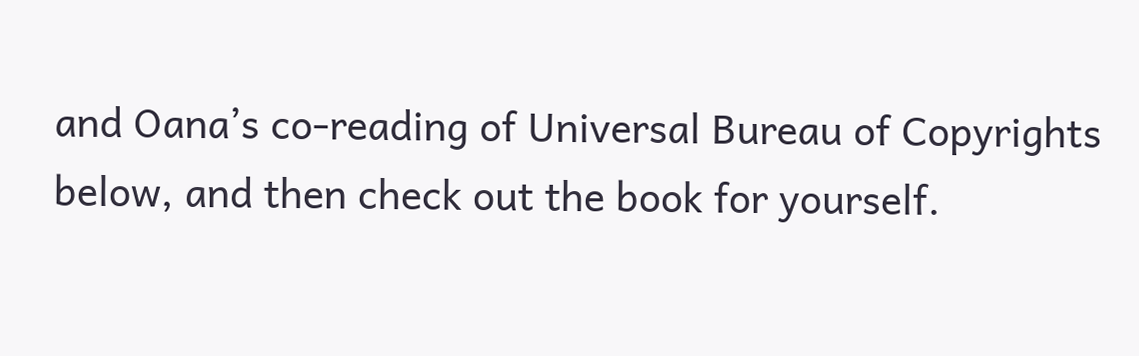and Oana’s co-reading of Universal Bureau of Copyrights below, and then check out the book for yourself.